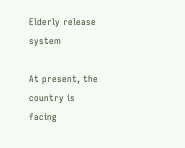Elderly release system

At present, the country is facing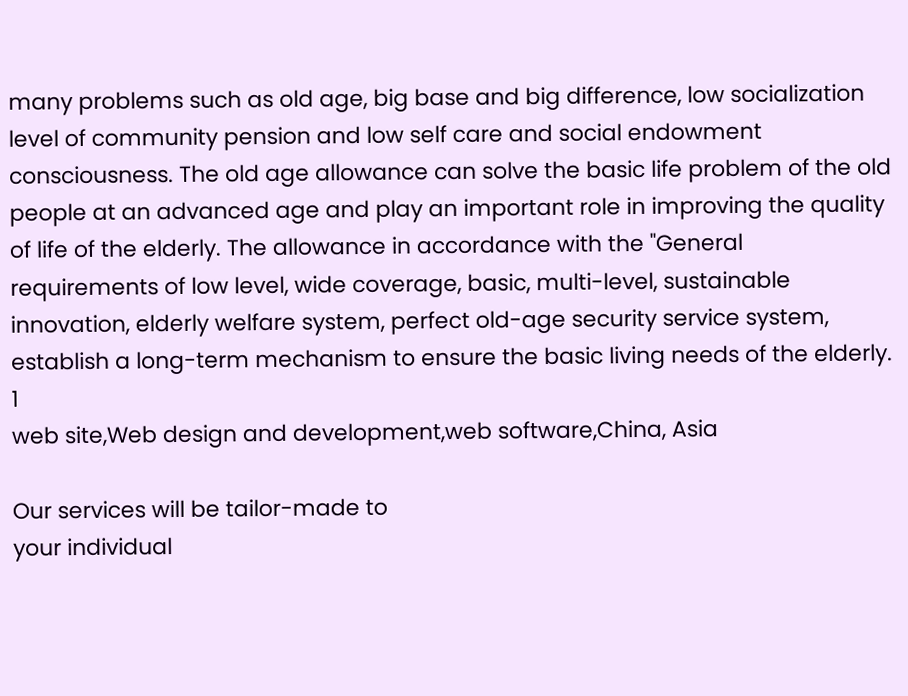many problems such as old age, big base and big difference, low socialization level of community pension and low self care and social endowment consciousness. The old age allowance can solve the basic life problem of the old people at an advanced age and play an important role in improving the quality of life of the elderly. The allowance in accordance with the "General requirements of low level, wide coverage, basic, multi-level, sustainable innovation, elderly welfare system, perfect old-age security service system, establish a long-term mechanism to ensure the basic living needs of the elderly. 1
web site,Web design and development,web software,China, Asia

Our services will be tailor-made to
your individual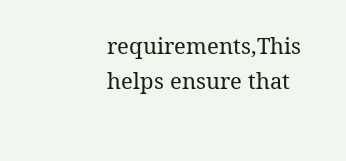requirements,This
helps ensure that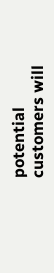potential
customers will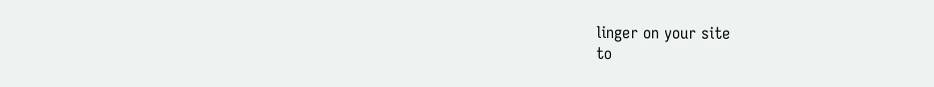linger on your site
to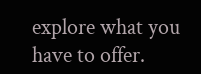explore what you have to offer.